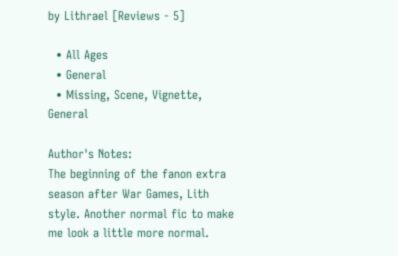by Lithrael [Reviews - 5]

  • All Ages
  • General
  • Missing, Scene, Vignette, General

Author's Notes:
The beginning of the fanon extra season after War Games, Lith style. Another normal fic to make me look a little more normal.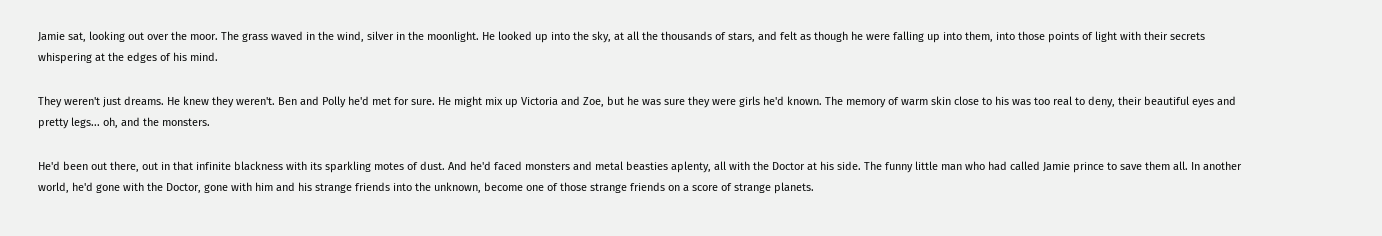Jamie sat, looking out over the moor. The grass waved in the wind, silver in the moonlight. He looked up into the sky, at all the thousands of stars, and felt as though he were falling up into them, into those points of light with their secrets whispering at the edges of his mind.

They weren't just dreams. He knew they weren't. Ben and Polly he'd met for sure. He might mix up Victoria and Zoe, but he was sure they were girls he'd known. The memory of warm skin close to his was too real to deny, their beautiful eyes and pretty legs... oh, and the monsters.

He'd been out there, out in that infinite blackness with its sparkling motes of dust. And he'd faced monsters and metal beasties aplenty, all with the Doctor at his side. The funny little man who had called Jamie prince to save them all. In another world, he'd gone with the Doctor, gone with him and his strange friends into the unknown, become one of those strange friends on a score of strange planets.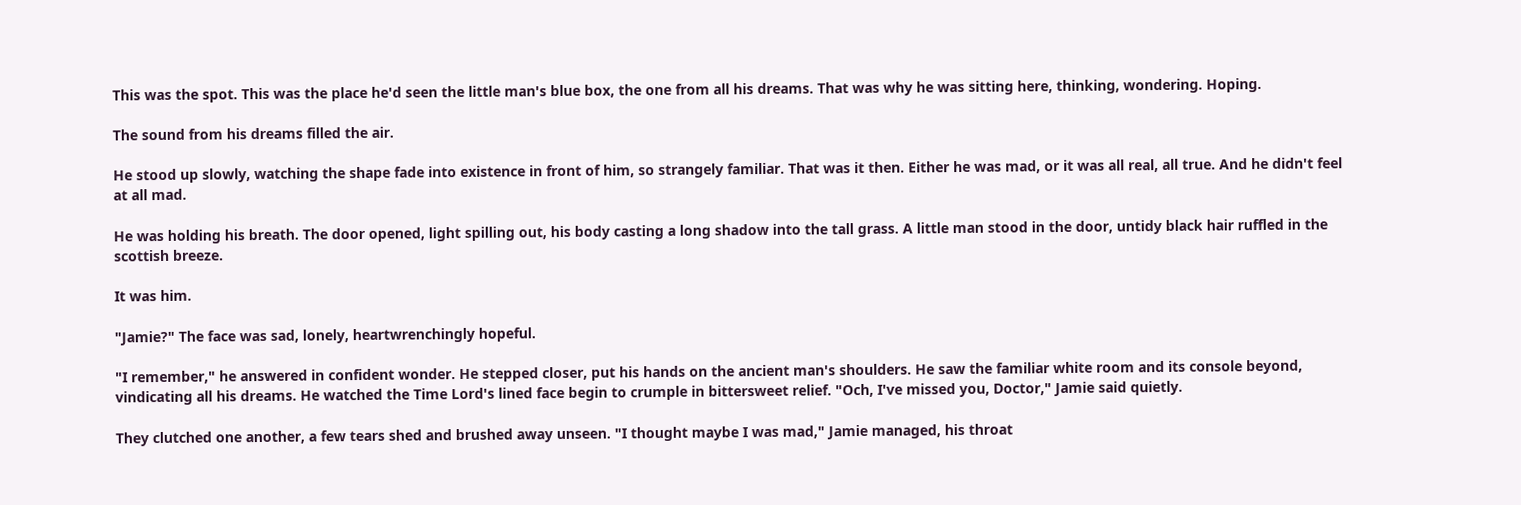This was the spot. This was the place he'd seen the little man's blue box, the one from all his dreams. That was why he was sitting here, thinking, wondering. Hoping.

The sound from his dreams filled the air.

He stood up slowly, watching the shape fade into existence in front of him, so strangely familiar. That was it then. Either he was mad, or it was all real, all true. And he didn't feel at all mad.

He was holding his breath. The door opened, light spilling out, his body casting a long shadow into the tall grass. A little man stood in the door, untidy black hair ruffled in the scottish breeze.

It was him.

"Jamie?" The face was sad, lonely, heartwrenchingly hopeful.

"I remember," he answered in confident wonder. He stepped closer, put his hands on the ancient man's shoulders. He saw the familiar white room and its console beyond, vindicating all his dreams. He watched the Time Lord's lined face begin to crumple in bittersweet relief. "Och, I've missed you, Doctor," Jamie said quietly.

They clutched one another, a few tears shed and brushed away unseen. "I thought maybe I was mad," Jamie managed, his throat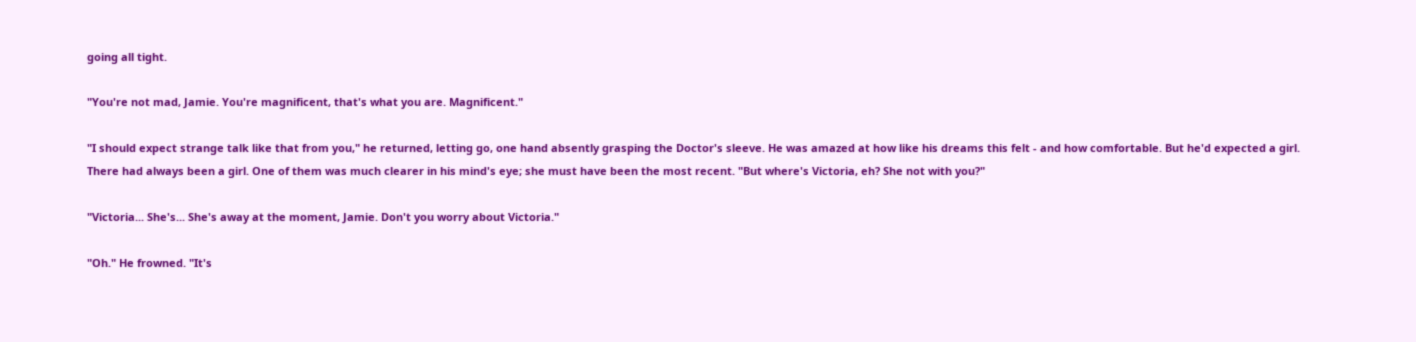going all tight.

"You're not mad, Jamie. You're magnificent, that's what you are. Magnificent."

"I should expect strange talk like that from you," he returned, letting go, one hand absently grasping the Doctor's sleeve. He was amazed at how like his dreams this felt - and how comfortable. But he'd expected a girl. There had always been a girl. One of them was much clearer in his mind's eye; she must have been the most recent. "But where's Victoria, eh? She not with you?"

"Victoria... She's... She's away at the moment, Jamie. Don't you worry about Victoria."

"Oh." He frowned. "It's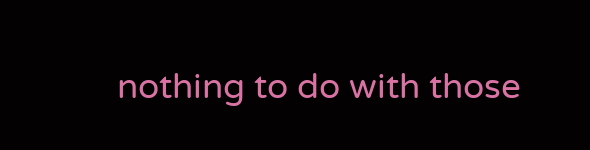nothing to do with those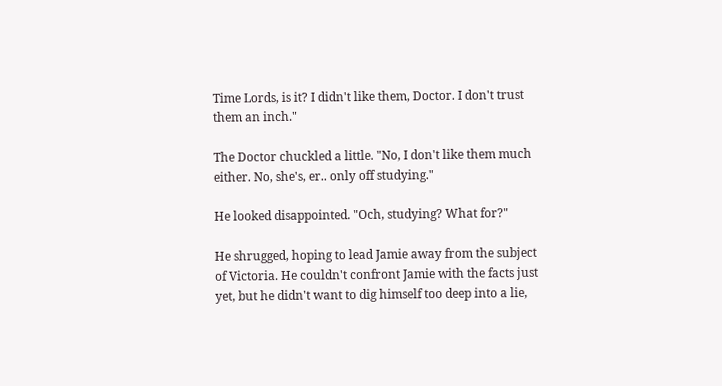Time Lords, is it? I didn't like them, Doctor. I don't trust them an inch."

The Doctor chuckled a little. "No, I don't like them much either. No, she's, er.. only off studying."

He looked disappointed. "Och, studying? What for?"

He shrugged, hoping to lead Jamie away from the subject of Victoria. He couldn't confront Jamie with the facts just yet, but he didn't want to dig himself too deep into a lie,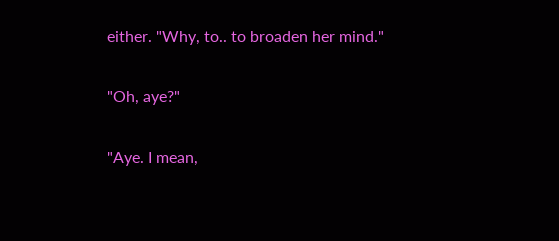either. "Why, to.. to broaden her mind."

"Oh, aye?"

"Aye. I mean,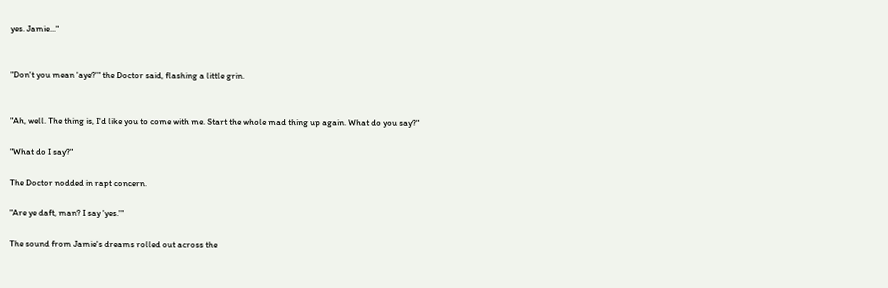yes. Jamie..."


"Don't you mean 'aye?'" the Doctor said, flashing a little grin.


"Ah, well. The thing is, I'd like you to come with me. Start the whole mad thing up again. What do you say?"

"What do I say?"

The Doctor nodded in rapt concern.

"Are ye daft, man? I say 'yes.'"

The sound from Jamie's dreams rolled out across the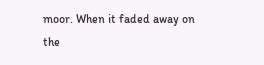moor. When it faded away on the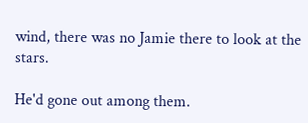wind, there was no Jamie there to look at the stars.

He'd gone out among them.